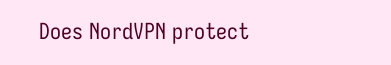Does NordVPN protect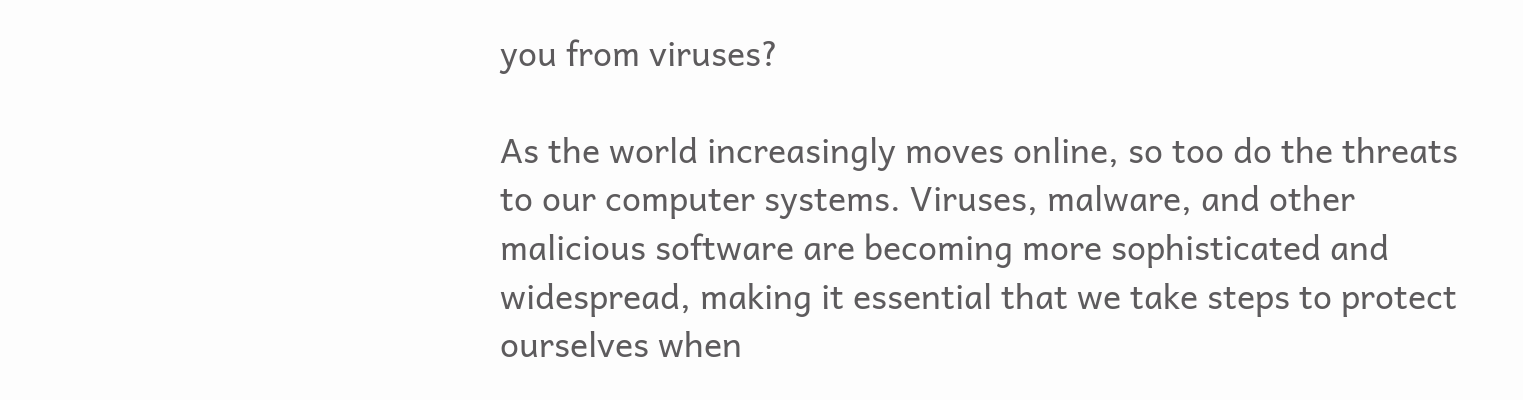you from viruses?

As the world increasingly moves online, so too do the threats to our computer systems. Viruses, malware, and other malicious software are becoming more sophisticated and widespread, making it essential that we take steps to protect ourselves when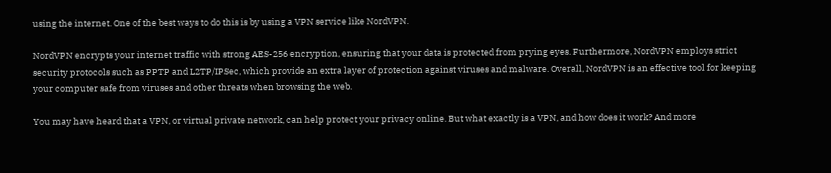using the internet. One of the best ways to do this is by using a VPN service like NordVPN.

NordVPN encrypts your internet traffic with strong AES-256 encryption, ensuring that your data is protected from prying eyes. Furthermore, NordVPN employs strict security protocols such as PPTP and L2TP/IPSec, which provide an extra layer of protection against viruses and malware. Overall, NordVPN is an effective tool for keeping your computer safe from viruses and other threats when browsing the web.

You may have heard that a VPN, or virtual private network, can help protect your privacy online. But what exactly is a VPN, and how does it work? And more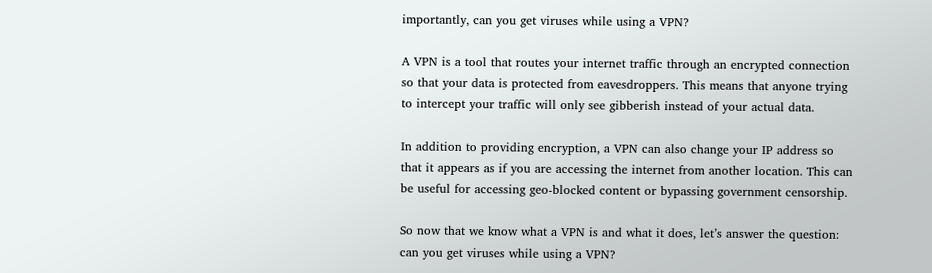importantly, can you get viruses while using a VPN?

A VPN is a tool that routes your internet traffic through an encrypted connection so that your data is protected from eavesdroppers. This means that anyone trying to intercept your traffic will only see gibberish instead of your actual data.

In addition to providing encryption, a VPN can also change your IP address so that it appears as if you are accessing the internet from another location. This can be useful for accessing geo-blocked content or bypassing government censorship.

So now that we know what a VPN is and what it does, let’s answer the question: can you get viruses while using a VPN?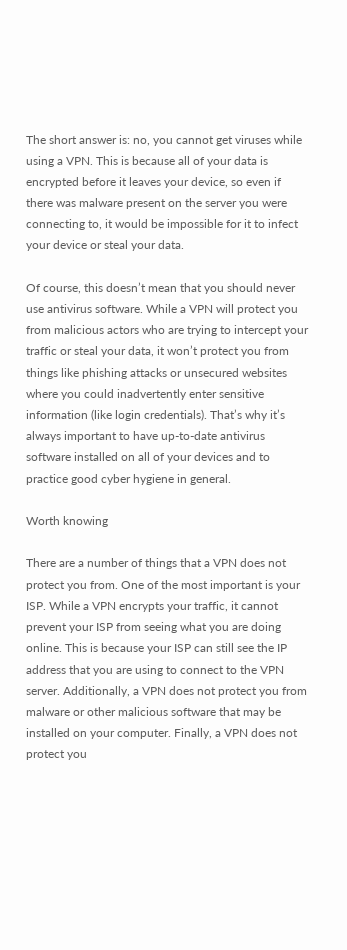The short answer is: no, you cannot get viruses while using a VPN. This is because all of your data is encrypted before it leaves your device, so even if there was malware present on the server you were connecting to, it would be impossible for it to infect your device or steal your data.

Of course, this doesn’t mean that you should never use antivirus software. While a VPN will protect you from malicious actors who are trying to intercept your traffic or steal your data, it won’t protect you from things like phishing attacks or unsecured websites where you could inadvertently enter sensitive information (like login credentials). That’s why it’s always important to have up-to-date antivirus software installed on all of your devices and to practice good cyber hygiene in general.

Worth knowing

There are a number of things that a VPN does not protect you from. One of the most important is your ISP. While a VPN encrypts your traffic, it cannot prevent your ISP from seeing what you are doing online. This is because your ISP can still see the IP address that you are using to connect to the VPN server. Additionally, a VPN does not protect you from malware or other malicious software that may be installed on your computer. Finally, a VPN does not protect you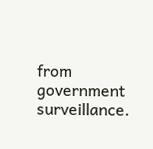from government surveillance.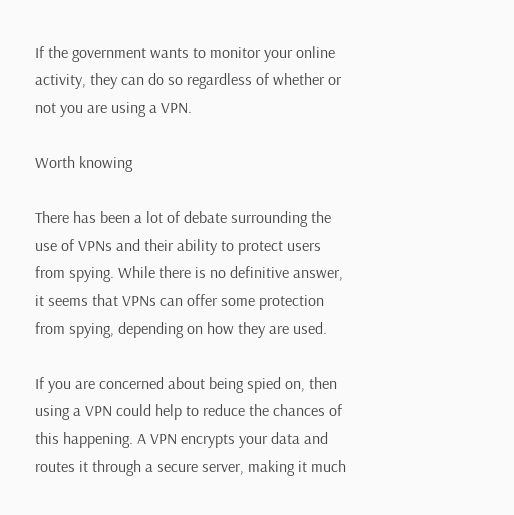If the government wants to monitor your online activity, they can do so regardless of whether or not you are using a VPN.

Worth knowing

There has been a lot of debate surrounding the use of VPNs and their ability to protect users from spying. While there is no definitive answer, it seems that VPNs can offer some protection from spying, depending on how they are used.

If you are concerned about being spied on, then using a VPN could help to reduce the chances of this happening. A VPN encrypts your data and routes it through a secure server, making it much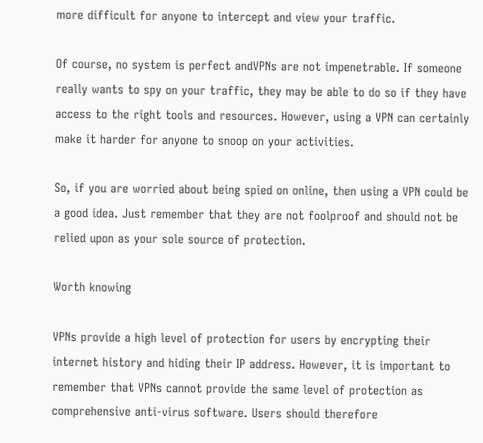more difficult for anyone to intercept and view your traffic.

Of course, no system is perfect andVPNs are not impenetrable. If someone really wants to spy on your traffic, they may be able to do so if they have access to the right tools and resources. However, using a VPN can certainly make it harder for anyone to snoop on your activities.

So, if you are worried about being spied on online, then using a VPN could be a good idea. Just remember that they are not foolproof and should not be relied upon as your sole source of protection.

Worth knowing

VPNs provide a high level of protection for users by encrypting their internet history and hiding their IP address. However, it is important to remember that VPNs cannot provide the same level of protection as comprehensive anti-virus software. Users should therefore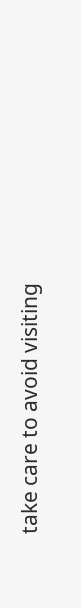take care to avoid visiting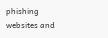phishing websites and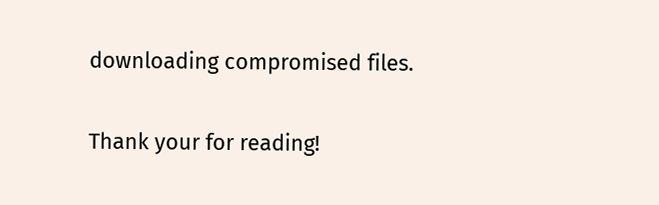downloading compromised files.

Thank your for reading!